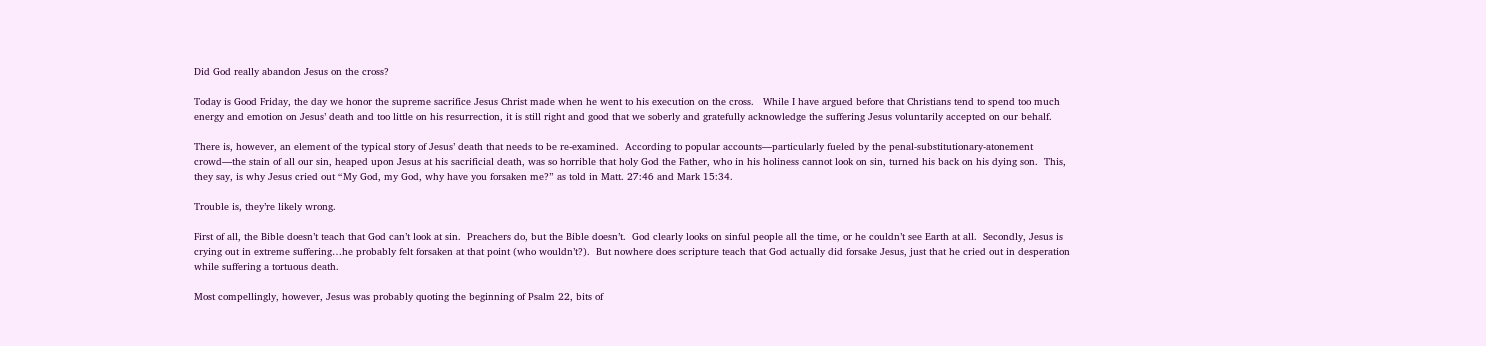Did God really abandon Jesus on the cross?

Today is Good Friday, the day we honor the supreme sacrifice Jesus Christ made when he went to his execution on the cross.   While I have argued before that Christians tend to spend too much energy and emotion on Jesus’ death and too little on his resurrection, it is still right and good that we soberly and gratefully acknowledge the suffering Jesus voluntarily accepted on our behalf.

There is, however, an element of the typical story of Jesus’ death that needs to be re-examined.  According to popular accounts—particularly fueled by the penal-substitutionary-atonement crowd—the stain of all our sin, heaped upon Jesus at his sacrificial death, was so horrible that holy God the Father, who in his holiness cannot look on sin, turned his back on his dying son.  This, they say, is why Jesus cried out “My God, my God, why have you forsaken me?” as told in Matt. 27:46 and Mark 15:34.

Trouble is, they’re likely wrong.

First of all, the Bible doesn’t teach that God can’t look at sin.  Preachers do, but the Bible doesn’t.  God clearly looks on sinful people all the time, or he couldn’t see Earth at all.  Secondly, Jesus is crying out in extreme suffering…he probably felt forsaken at that point (who wouldn’t?).  But nowhere does scripture teach that God actually did forsake Jesus, just that he cried out in desperation while suffering a tortuous death.

Most compellingly, however, Jesus was probably quoting the beginning of Psalm 22, bits of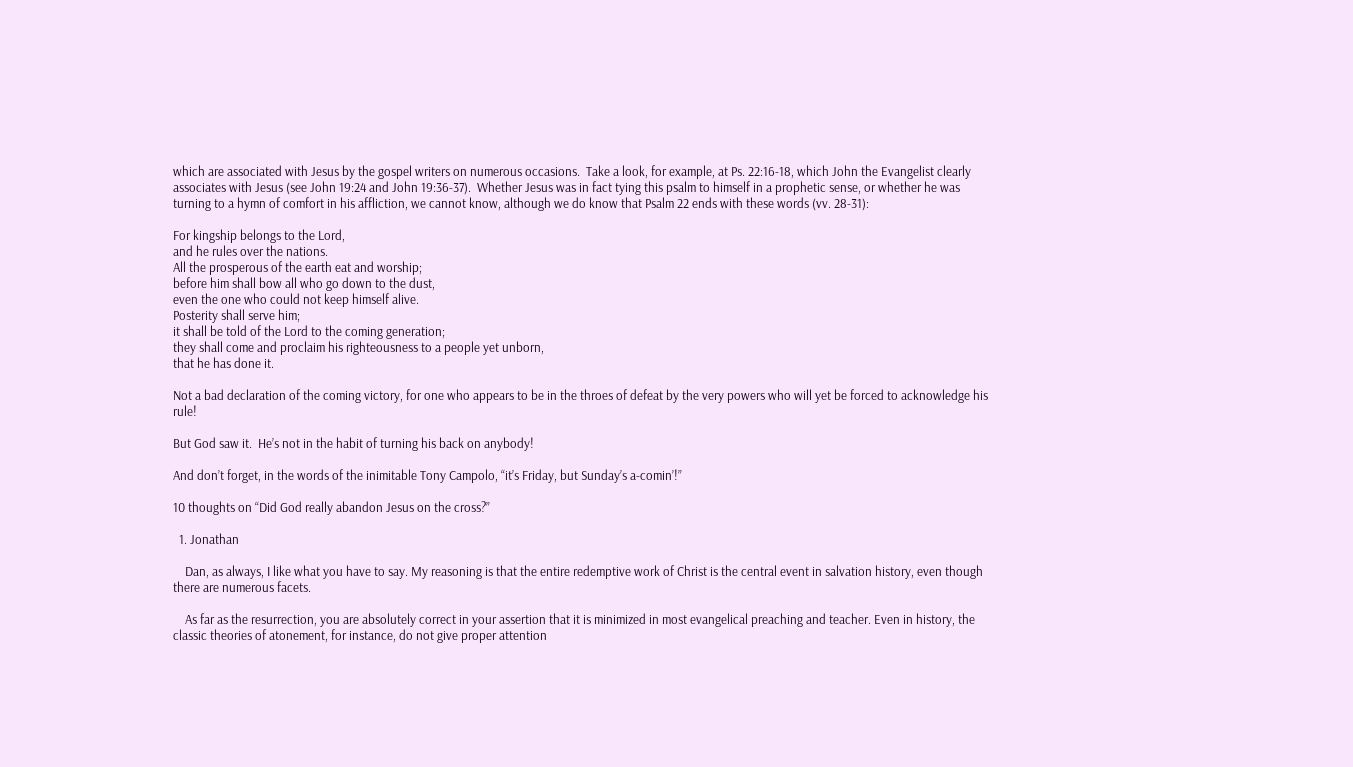which are associated with Jesus by the gospel writers on numerous occasions.  Take a look, for example, at Ps. 22:16-18, which John the Evangelist clearly associates with Jesus (see John 19:24 and John 19:36-37).  Whether Jesus was in fact tying this psalm to himself in a prophetic sense, or whether he was turning to a hymn of comfort in his affliction, we cannot know, although we do know that Psalm 22 ends with these words (vv. 28-31):

For kingship belongs to the Lord,
and he rules over the nations.
All the prosperous of the earth eat and worship;
before him shall bow all who go down to the dust,
even the one who could not keep himself alive.
Posterity shall serve him;
it shall be told of the Lord to the coming generation;
they shall come and proclaim his righteousness to a people yet unborn,
that he has done it.

Not a bad declaration of the coming victory, for one who appears to be in the throes of defeat by the very powers who will yet be forced to acknowledge his rule!

But God saw it.  He’s not in the habit of turning his back on anybody!

And don’t forget, in the words of the inimitable Tony Campolo, “it’s Friday, but Sunday’s a-comin’!”

10 thoughts on “Did God really abandon Jesus on the cross?”

  1. Jonathan

    Dan, as always, I like what you have to say. My reasoning is that the entire redemptive work of Christ is the central event in salvation history, even though there are numerous facets.

    As far as the resurrection, you are absolutely correct in your assertion that it is minimized in most evangelical preaching and teacher. Even in history, the classic theories of atonement, for instance, do not give proper attention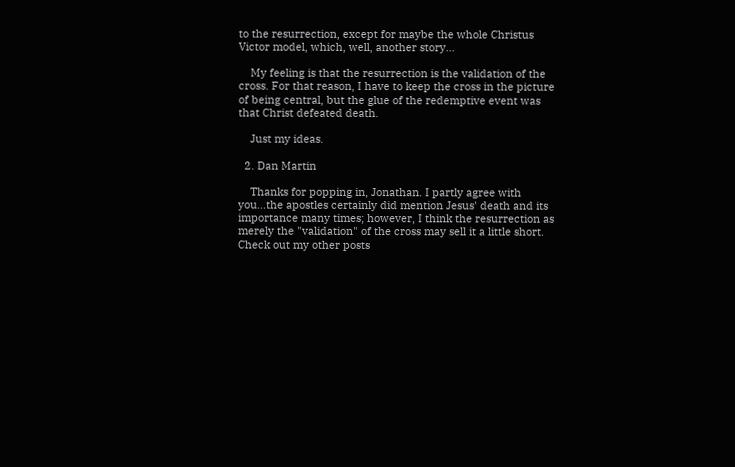to the resurrection, except for maybe the whole Christus Victor model, which, well, another story…

    My feeling is that the resurrection is the validation of the cross. For that reason, I have to keep the cross in the picture of being central, but the glue of the redemptive event was that Christ defeated death.

    Just my ideas.

  2. Dan Martin

    Thanks for popping in, Jonathan. I partly agree with you…the apostles certainly did mention Jesus' death and its importance many times; however, I think the resurrection as merely the "validation" of the cross may sell it a little short. Check out my other posts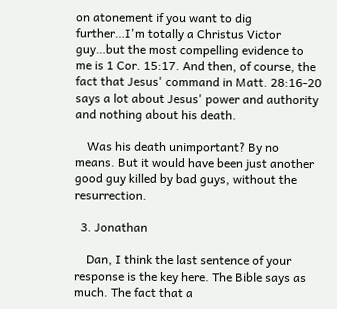on atonement if you want to dig further…I'm totally a Christus Victor guy…but the most compelling evidence to me is 1 Cor. 15:17. And then, of course, the fact that Jesus' command in Matt. 28:16-20 says a lot about Jesus' power and authority and nothing about his death.

    Was his death unimportant? By no means. But it would have been just another good guy killed by bad guys, without the resurrection.

  3. Jonathan

    Dan, I think the last sentence of your response is the key here. The Bible says as much. The fact that a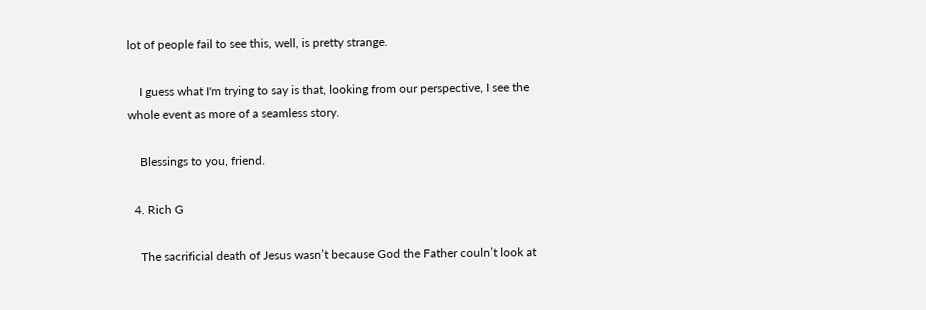lot of people fail to see this, well, is pretty strange.

    I guess what I'm trying to say is that, looking from our perspective, I see the whole event as more of a seamless story.

    Blessings to you, friend.

  4. Rich G

    The sacrificial death of Jesus wasn’t because God the Father couln’t look at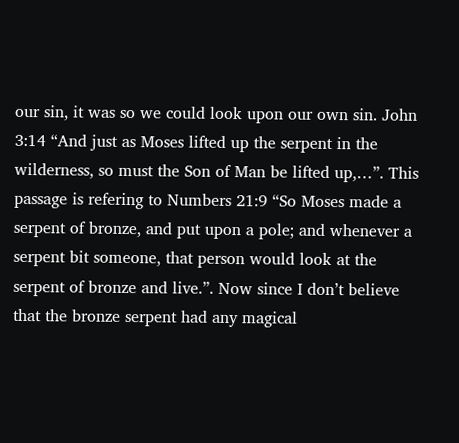our sin, it was so we could look upon our own sin. John 3:14 “And just as Moses lifted up the serpent in the wilderness, so must the Son of Man be lifted up,…”. This passage is refering to Numbers 21:9 “So Moses made a serpent of bronze, and put upon a pole; and whenever a serpent bit someone, that person would look at the serpent of bronze and live.”. Now since I don’t believe that the bronze serpent had any magical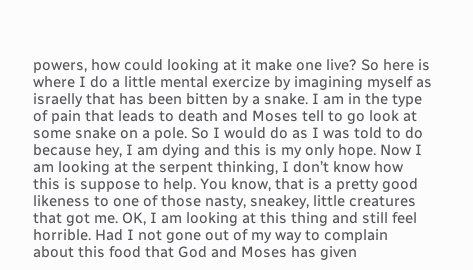powers, how could looking at it make one live? So here is where I do a little mental exercize by imagining myself as israelly that has been bitten by a snake. I am in the type of pain that leads to death and Moses tell to go look at some snake on a pole. So I would do as I was told to do because hey, I am dying and this is my only hope. Now I am looking at the serpent thinking, I don’t know how this is suppose to help. You know, that is a pretty good likeness to one of those nasty, sneakey, little creatures that got me. OK, I am looking at this thing and still feel horrible. Had I not gone out of my way to complain about this food that God and Moses has given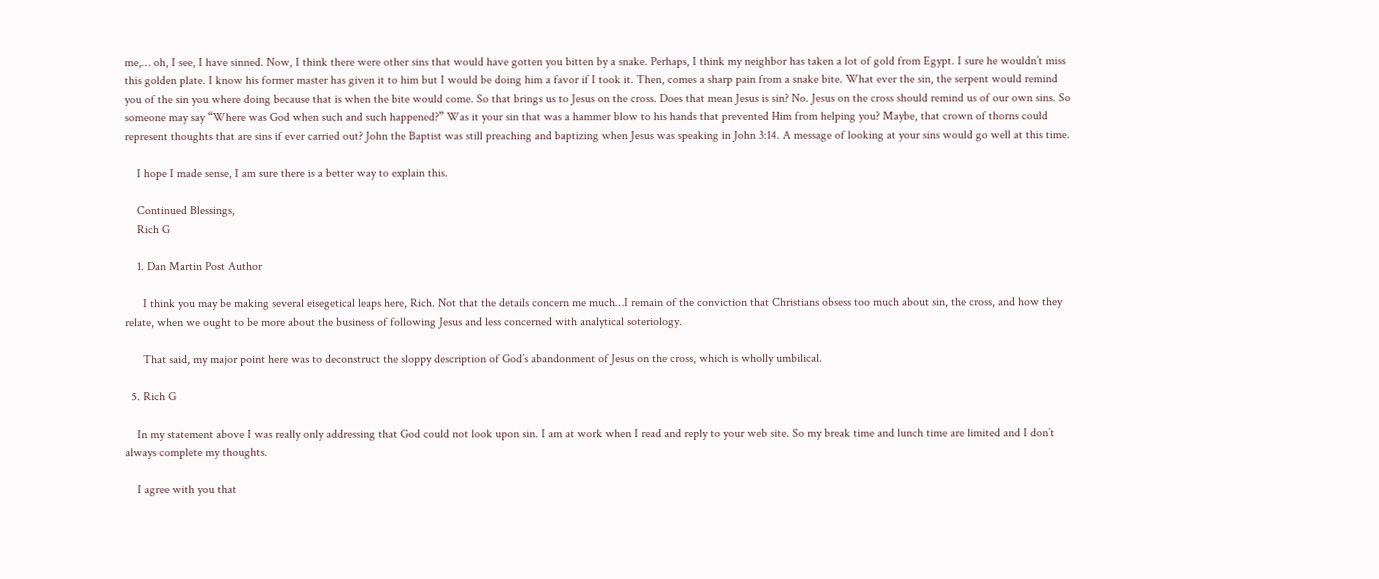me,… oh, I see, I have sinned. Now, I think there were other sins that would have gotten you bitten by a snake. Perhaps, I think my neighbor has taken a lot of gold from Egypt. I sure he wouldn’t miss this golden plate. I know his former master has given it to him but I would be doing him a favor if I took it. Then, comes a sharp pain from a snake bite. What ever the sin, the serpent would remind you of the sin you where doing because that is when the bite would come. So that brings us to Jesus on the cross. Does that mean Jesus is sin? No. Jesus on the cross should remind us of our own sins. So someone may say “Where was God when such and such happened?” Was it your sin that was a hammer blow to his hands that prevented Him from helping you? Maybe, that crown of thorns could represent thoughts that are sins if ever carried out? John the Baptist was still preaching and baptizing when Jesus was speaking in John 3:14. A message of looking at your sins would go well at this time.

    I hope I made sense, I am sure there is a better way to explain this.

    Continued Blessings,
    Rich G

    1. Dan Martin Post Author

      I think you may be making several eisegetical leaps here, Rich. Not that the details concern me much…I remain of the conviction that Christians obsess too much about sin, the cross, and how they relate, when we ought to be more about the business of following Jesus and less concerned with analytical soteriology.

      That said, my major point here was to deconstruct the sloppy description of God’s abandonment of Jesus on the cross, which is wholly umbilical.

  5. Rich G

    In my statement above I was really only addressing that God could not look upon sin. I am at work when I read and reply to your web site. So my break time and lunch time are limited and I don’t always complete my thoughts.

    I agree with you that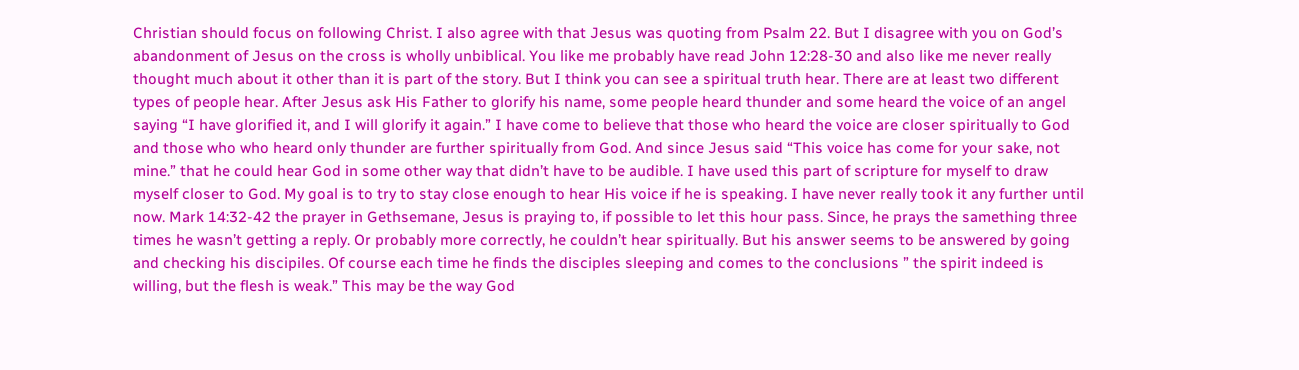Christian should focus on following Christ. I also agree with that Jesus was quoting from Psalm 22. But I disagree with you on God’s abandonment of Jesus on the cross is wholly unbiblical. You like me probably have read John 12:28-30 and also like me never really thought much about it other than it is part of the story. But I think you can see a spiritual truth hear. There are at least two different types of people hear. After Jesus ask His Father to glorify his name, some people heard thunder and some heard the voice of an angel saying “I have glorified it, and I will glorify it again.” I have come to believe that those who heard the voice are closer spiritually to God and those who who heard only thunder are further spiritually from God. And since Jesus said “This voice has come for your sake, not mine.” that he could hear God in some other way that didn’t have to be audible. I have used this part of scripture for myself to draw myself closer to God. My goal is to try to stay close enough to hear His voice if he is speaking. I have never really took it any further until now. Mark 14:32-42 the prayer in Gethsemane, Jesus is praying to, if possible to let this hour pass. Since, he prays the samething three times he wasn’t getting a reply. Or probably more correctly, he couldn’t hear spiritually. But his answer seems to be answered by going and checking his discipiles. Of course each time he finds the disciples sleeping and comes to the conclusions ” the spirit indeed is willing, but the flesh is weak.” This may be the way God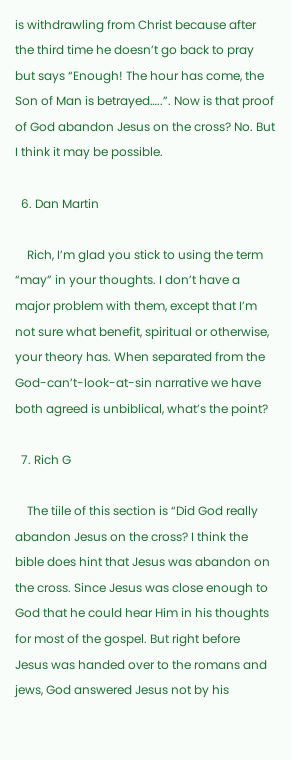is withdrawling from Christ because after the third time he doesn’t go back to pray but says “Enough! The hour has come, the Son of Man is betrayed…..”. Now is that proof of God abandon Jesus on the cross? No. But I think it may be possible.

  6. Dan Martin

    Rich, I’m glad you stick to using the term “may” in your thoughts. I don’t have a major problem with them, except that I’m not sure what benefit, spiritual or otherwise, your theory has. When separated from the God-can’t-look-at-sin narrative we have both agreed is unbiblical, what’s the point?

  7. Rich G

    The tiile of this section is “Did God really abandon Jesus on the cross? I think the bible does hint that Jesus was abandon on the cross. Since Jesus was close enough to God that he could hear Him in his thoughts for most of the gospel. But right before Jesus was handed over to the romans and jews, God answered Jesus not by his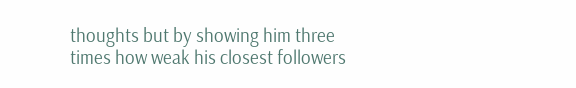thoughts but by showing him three times how weak his closest followers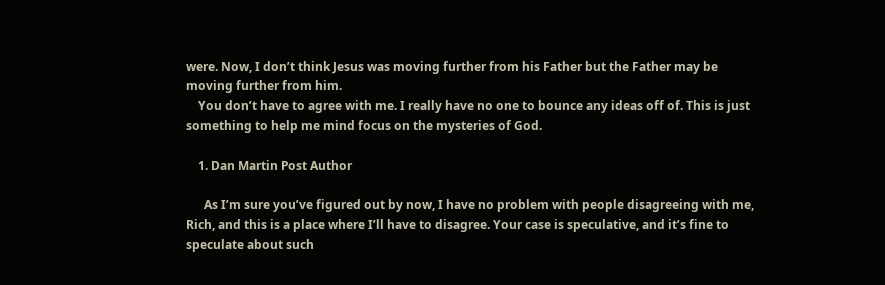were. Now, I don’t think Jesus was moving further from his Father but the Father may be moving further from him.
    You don’t have to agree with me. I really have no one to bounce any ideas off of. This is just something to help me mind focus on the mysteries of God.

    1. Dan Martin Post Author

      As I’m sure you’ve figured out by now, I have no problem with people disagreeing with me, Rich, and this is a place where I’ll have to disagree. Your case is speculative, and it’s fine to speculate about such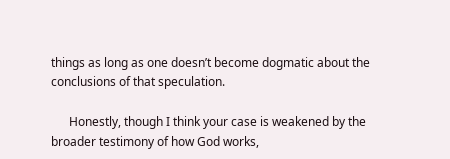things as long as one doesn’t become dogmatic about the conclusions of that speculation.

      Honestly, though I think your case is weakened by the broader testimony of how God works,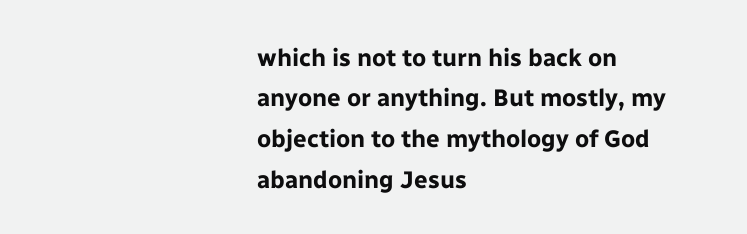which is not to turn his back on anyone or anything. But mostly, my objection to the mythology of God abandoning Jesus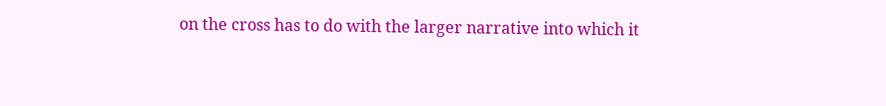on the cross has to do with the larger narrative into which it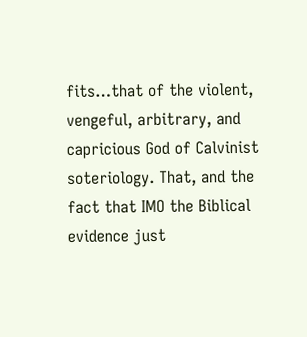fits…that of the violent, vengeful, arbitrary, and capricious God of Calvinist soteriology. That, and the fact that IMO the Biblical evidence just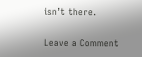isn’t there.

Leave a Comment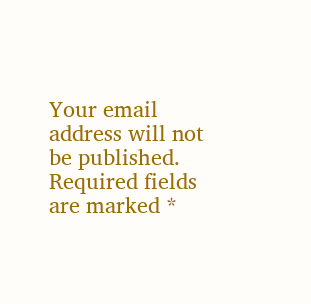Your email address will not be published. Required fields are marked *